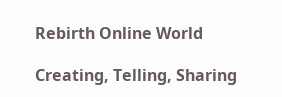Rebirth Online World

Creating, Telling, Sharing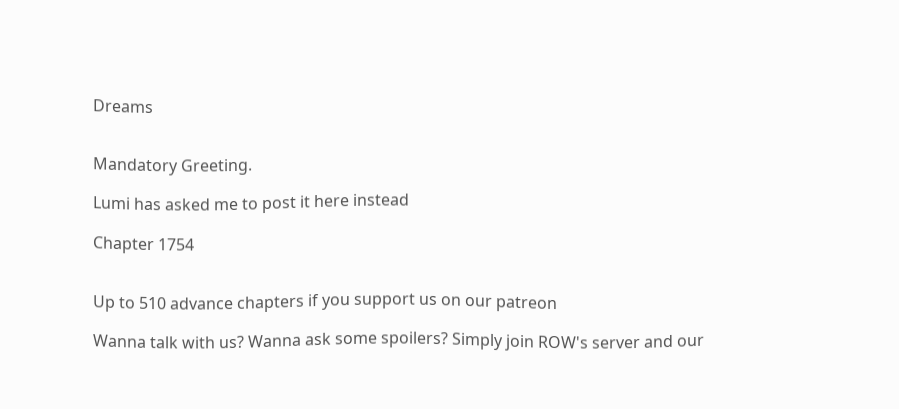Dreams


Mandatory Greeting.

Lumi has asked me to post it here instead

Chapter 1754


Up to 510 advance chapters if you support us on our patreon

Wanna talk with us? Wanna ask some spoilers? Simply join ROW's server and our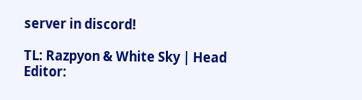server in discord!

TL: Razpyon & White Sky | Head Editor: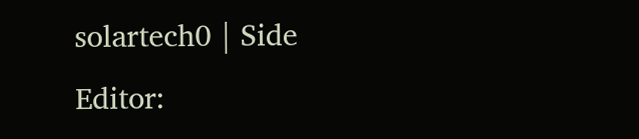solartech0 | Side Editor: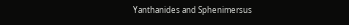Yanthanides and Sphenimersus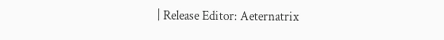| Release Editor: Aeternatrix